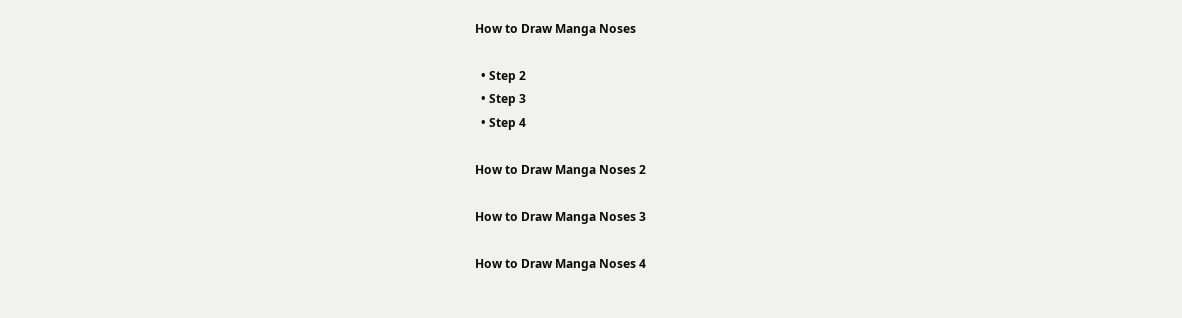How to Draw Manga Noses

  • Step 2
  • Step 3
  • Step 4

How to Draw Manga Noses 2

How to Draw Manga Noses 3

How to Draw Manga Noses 4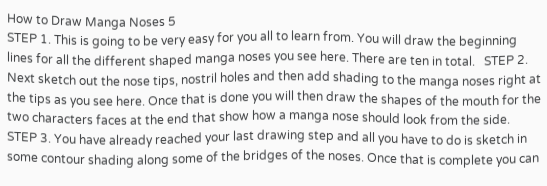How to Draw Manga Noses 5
STEP 1. This is going to be very easy for you all to learn from. You will draw the beginning lines for all the different shaped manga noses you see here. There are ten in total.   STEP 2. Next sketch out the nose tips, nostril holes and then add shading to the manga noses right at the tips as you see here. Once that is done you will then draw the shapes of the mouth for the two characters faces at the end that show how a manga nose should look from the side.   STEP 3. You have already reached your last drawing step and all you have to do is sketch in some contour shading along some of the bridges of the noses. Once that is complete you can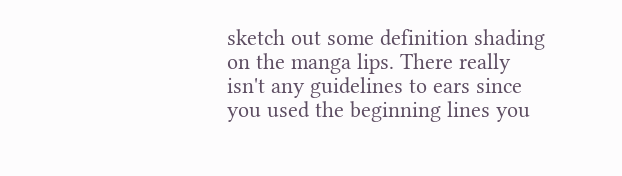sketch out some definition shading on the manga lips. There really isn't any guidelines to ears since you used the beginning lines you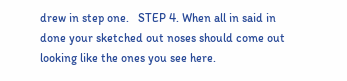drew in step one.   STEP 4. When all in said in done your sketched out noses should come out looking like the ones you see here.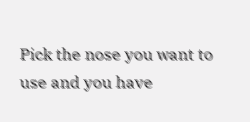Pick the nose you want to use and you have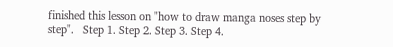finished this lesson on "how to draw manga noses step by step".   Step 1. Step 2. Step 3. Step 4.